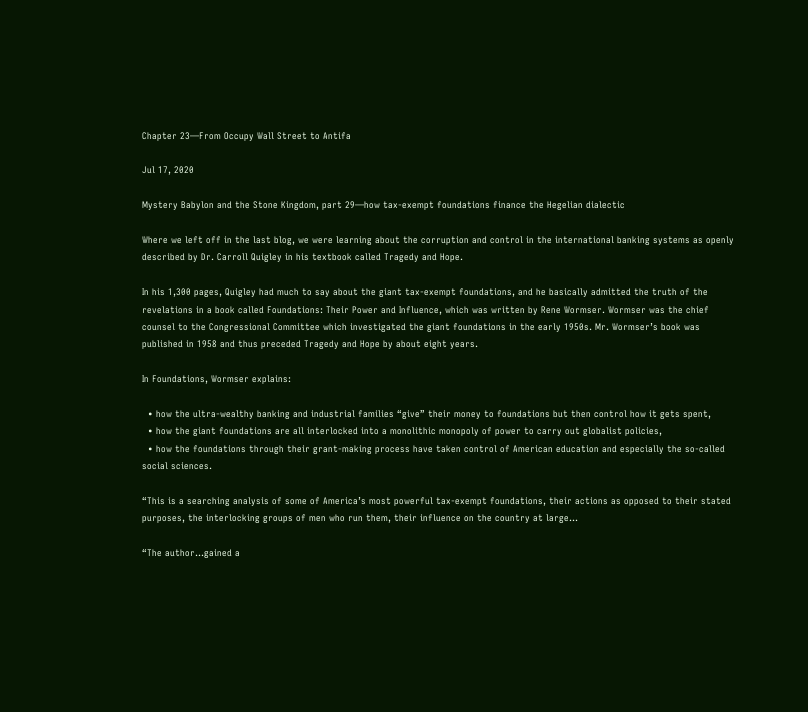Chapter 23—From Occupy Wall Street to Antifa

Jul 17, 2020

Mystery Babylon and the Stone Kingdom, part 29—how tax-exempt foundations finance the Hegelian dialectic

Where we left off in the last blog, we were learning about the corruption and control in the international banking systems as openly described by Dr. Carroll Quigley in his textbook called Tragedy and Hope.

In his 1,300 pages, Quigley had much to say about the giant tax-exempt foundations, and he basically admitted the truth of the revelations in a book called Foundations: Their Power and Influence, which was written by Rene Wormser. Wormser was the chief counsel to the Congressional Committee which investigated the giant foundations in the early 1950s. Mr. Wormser’s book was published in 1958 and thus preceded Tragedy and Hope by about eight years.

In Foundations, Wormser explains:

  • how the ultra-wealthy banking and industrial families “give” their money to foundations but then control how it gets spent,
  • how the giant foundations are all interlocked into a monolithic monopoly of power to carry out globalist policies,
  • how the foundations through their grant-making process have taken control of American education and especially the so-called social sciences.

“This is a searching analysis of some of America’s most powerful tax-exempt foundations, their actions as opposed to their stated purposes, the interlocking groups of men who run them, their influence on the country at large…

“The author…gained a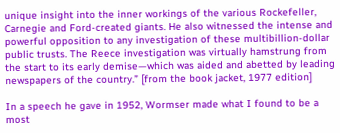unique insight into the inner workings of the various Rockefeller, Carnegie and Ford-created giants. He also witnessed the intense and powerful opposition to any investigation of these multibillion-dollar public trusts. The Reece investigation was virtually hamstrung from the start to its early demise—which was aided and abetted by leading newspapers of the country.” [from the book jacket, 1977 edition]

In a speech he gave in 1952, Wormser made what I found to be a most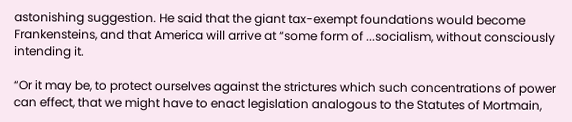astonishing suggestion. He said that the giant tax-exempt foundations would become Frankensteins, and that America will arrive at “some form of ...socialism, without consciously intending it.

“Or it may be, to protect ourselves against the strictures which such concentrations of power can effect, that we might have to enact legislation analogous to the Statutes of Mortmain,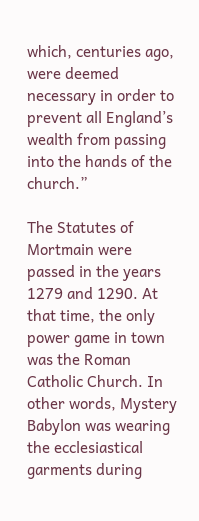which, centuries ago, were deemed necessary in order to prevent all England’s wealth from passing into the hands of the church.”

The Statutes of Mortmain were passed in the years 1279 and 1290. At that time, the only power game in town was the Roman Catholic Church. In other words, Mystery Babylon was wearing the ecclesiastical garments during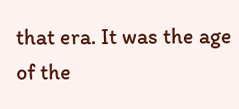that era. It was the age of the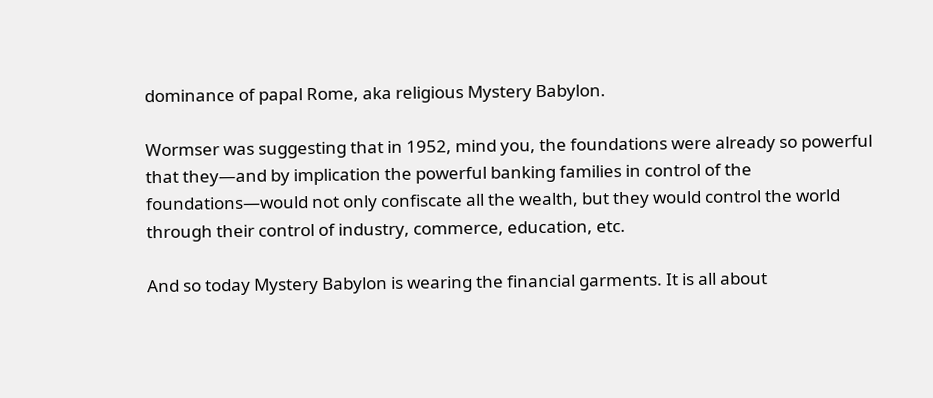dominance of papal Rome, aka religious Mystery Babylon.

Wormser was suggesting that in 1952, mind you, the foundations were already so powerful that they—and by implication the powerful banking families in control of the foundations—would not only confiscate all the wealth, but they would control the world through their control of industry, commerce, education, etc.

And so today Mystery Babylon is wearing the financial garments. It is all about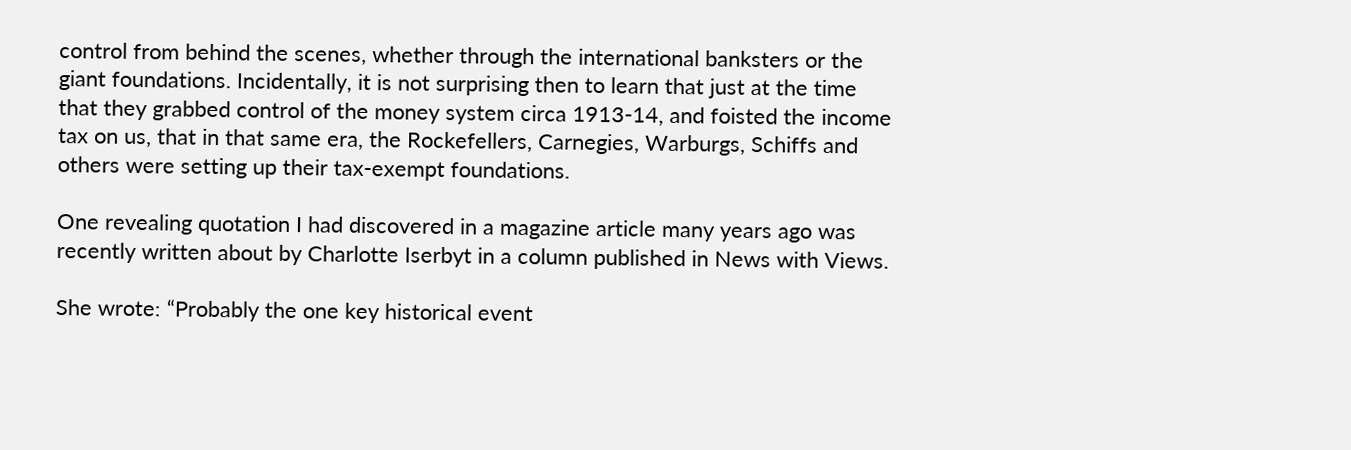control from behind the scenes, whether through the international banksters or the giant foundations. Incidentally, it is not surprising then to learn that just at the time that they grabbed control of the money system circa 1913-14, and foisted the income tax on us, that in that same era, the Rockefellers, Carnegies, Warburgs, Schiffs and others were setting up their tax-exempt foundations.

One revealing quotation I had discovered in a magazine article many years ago was recently written about by Charlotte Iserbyt in a column published in News with Views.

She wrote: “Probably the one key historical event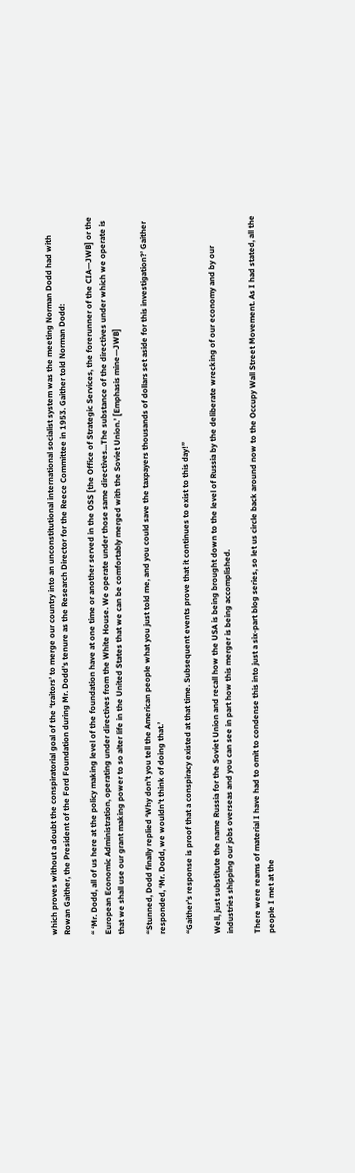which proves without a doubt the conspiratorial goal of the ‘traitors’ to merge our country into an unconstitutional international socialist system was the meeting Norman Dodd had with Rowan Gaither, the President of the Ford Foundation during Mr. Dodd’s tenure as the Research Director for the Reece Committee in 1953. Gaither told Norman Dodd:

“ ‘Mr. Dodd, all of us here at the policy making level of the foundation have at one time or another served in the OSS [the Office of Strategic Services, the forerunner of the CIA—JWB] or the European Economic Administration, operating under directives from the White House. We operate under those same directives...The substance of the directives under which we operate is that we shall use our grant making power to so alter life in the United States that we can be comfortably merged with the Soviet Union.’ [Emphasis mine—JWB]

“Stunned, Dodd finally replied ‘Why don’t you tell the American people what you just told me, and you could save the taxpayers thousands of dollars set aside for this investigation?’ Gaither responded, ‘Mr. Dodd, we wouldn’t think of doing that.’

“Gaither’s response is proof that a conspiracy existed at that time. Subsequent events prove that it continues to exist to this day!”

Well, just substitute the name Russia for the Soviet Union and recall how the USA is being brought down to the level of Russia by the deliberate wrecking of our economy and by our industries shipping our jobs overseas and you can see in part how this merger is being accomplished.

There were reams of material I have had to omit to condense this into just a six-part blog series, so let us circle back around now to the Occupy Wall Street Movement. As I had stated, all the people I met at the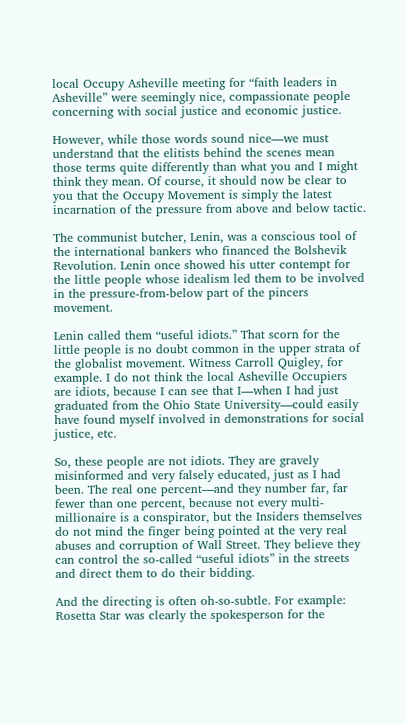local Occupy Asheville meeting for “faith leaders in Asheville” were seemingly nice, compassionate people concerning with social justice and economic justice.

However, while those words sound nice—we must understand that the elitists behind the scenes mean those terms quite differently than what you and I might think they mean. Of course, it should now be clear to you that the Occupy Movement is simply the latest incarnation of the pressure from above and below tactic.

The communist butcher, Lenin, was a conscious tool of the international bankers who financed the Bolshevik Revolution. Lenin once showed his utter contempt for the little people whose idealism led them to be involved in the pressure-from-below part of the pincers movement.

Lenin called them “useful idiots.” That scorn for the little people is no doubt common in the upper strata of the globalist movement. Witness Carroll Quigley, for example. I do not think the local Asheville Occupiers are idiots, because I can see that I—when I had just graduated from the Ohio State University—could easily have found myself involved in demonstrations for social justice, etc.

So, these people are not idiots. They are gravely misinformed and very falsely educated, just as I had been. The real one percent—and they number far, far fewer than one percent, because not every multi-millionaire is a conspirator, but the Insiders themselves do not mind the finger being pointed at the very real abuses and corruption of Wall Street. They believe they can control the so-called “useful idiots” in the streets and direct them to do their bidding.

And the directing is often oh-so-subtle. For example: Rosetta Star was clearly the spokesperson for the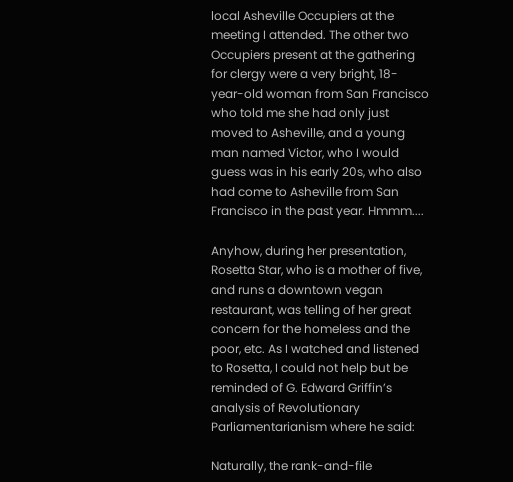local Asheville Occupiers at the meeting I attended. The other two Occupiers present at the gathering for clergy were a very bright, 18-year-old woman from San Francisco who told me she had only just moved to Asheville, and a young man named Victor, who I would guess was in his early 20s, who also had come to Asheville from San Francisco in the past year. Hmmm....

Anyhow, during her presentation, Rosetta Star, who is a mother of five, and runs a downtown vegan restaurant, was telling of her great concern for the homeless and the poor, etc. As I watched and listened to Rosetta, I could not help but be reminded of G. Edward Griffin’s analysis of Revolutionary Parliamentarianism where he said:

Naturally, the rank-and-file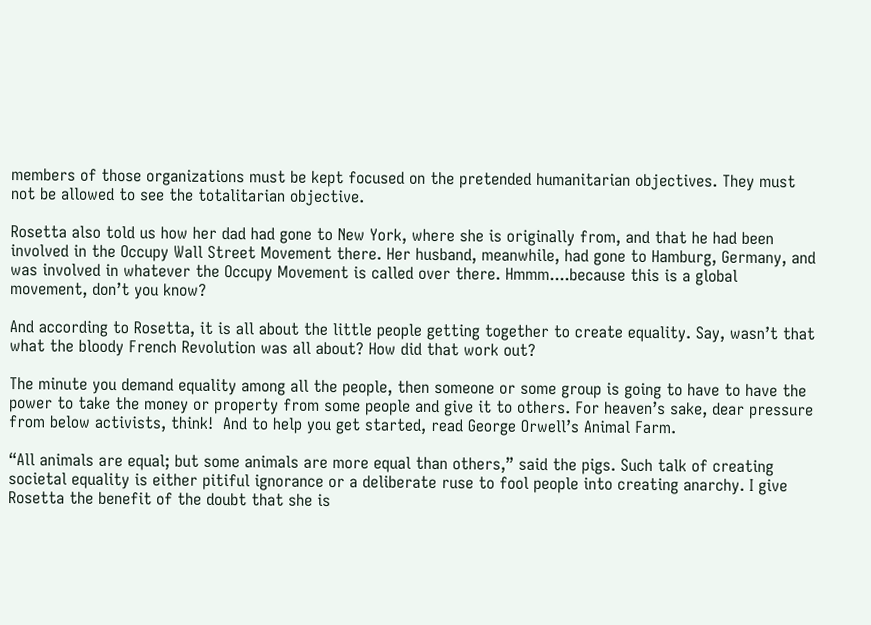members of those organizations must be kept focused on the pretended humanitarian objectives. They must not be allowed to see the totalitarian objective.

Rosetta also told us how her dad had gone to New York, where she is originally from, and that he had been involved in the Occupy Wall Street Movement there. Her husband, meanwhile, had gone to Hamburg, Germany, and was involved in whatever the Occupy Movement is called over there. Hmmm....because this is a global movement, don’t you know?

And according to Rosetta, it is all about the little people getting together to create equality. Say, wasn’t that what the bloody French Revolution was all about? How did that work out?

The minute you demand equality among all the people, then someone or some group is going to have to have the power to take the money or property from some people and give it to others. For heaven’s sake, dear pressure from below activists, think!  And to help you get started, read George Orwell’s Animal Farm.

“All animals are equal; but some animals are more equal than others,” said the pigs. Such talk of creating societal equality is either pitiful ignorance or a deliberate ruse to fool people into creating anarchy. I give Rosetta the benefit of the doubt that she is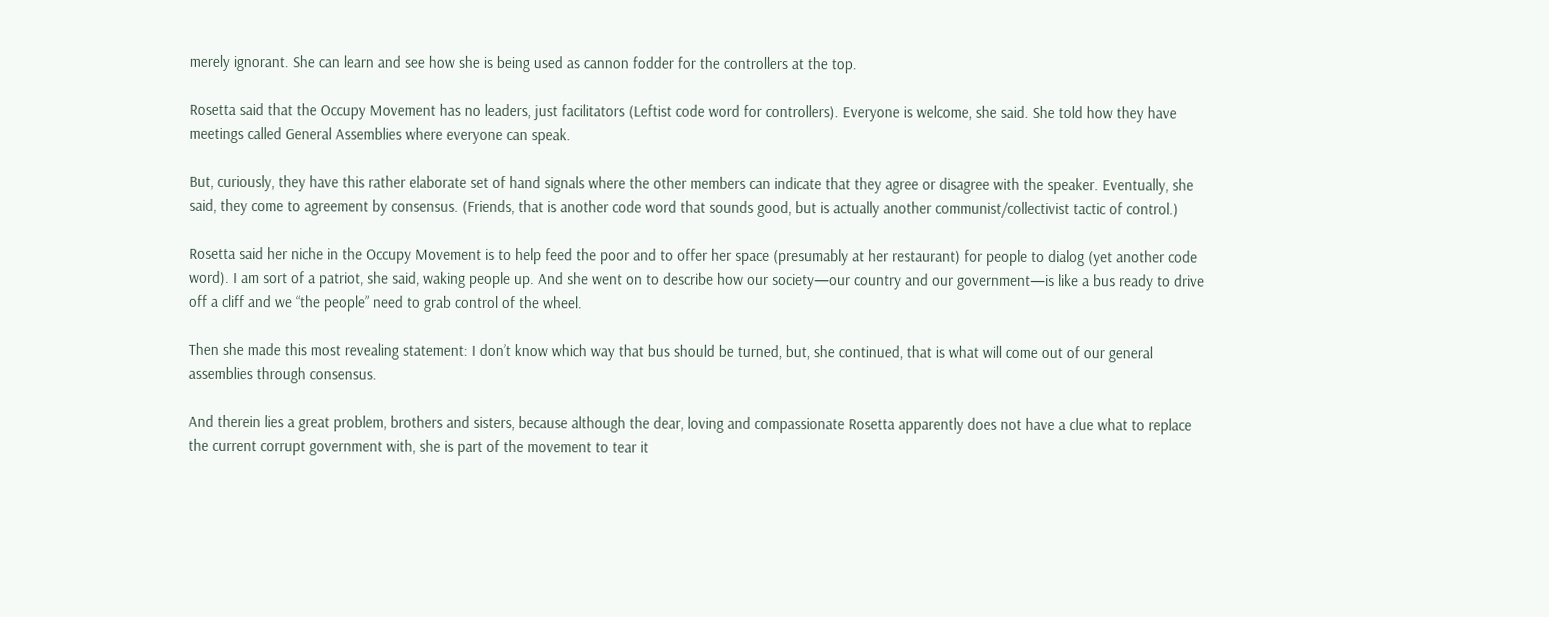merely ignorant. She can learn and see how she is being used as cannon fodder for the controllers at the top.

Rosetta said that the Occupy Movement has no leaders, just facilitators (Leftist code word for controllers). Everyone is welcome, she said. She told how they have meetings called General Assemblies where everyone can speak.

But, curiously, they have this rather elaborate set of hand signals where the other members can indicate that they agree or disagree with the speaker. Eventually, she said, they come to agreement by consensus. (Friends, that is another code word that sounds good, but is actually another communist/collectivist tactic of control.)

Rosetta said her niche in the Occupy Movement is to help feed the poor and to offer her space (presumably at her restaurant) for people to dialog (yet another code word). I am sort of a patriot, she said, waking people up. And she went on to describe how our society—our country and our government—is like a bus ready to drive off a cliff and we “the people” need to grab control of the wheel.

Then she made this most revealing statement: I don’t know which way that bus should be turned, but, she continued, that is what will come out of our general assemblies through consensus.

And therein lies a great problem, brothers and sisters, because although the dear, loving and compassionate Rosetta apparently does not have a clue what to replace the current corrupt government with, she is part of the movement to tear it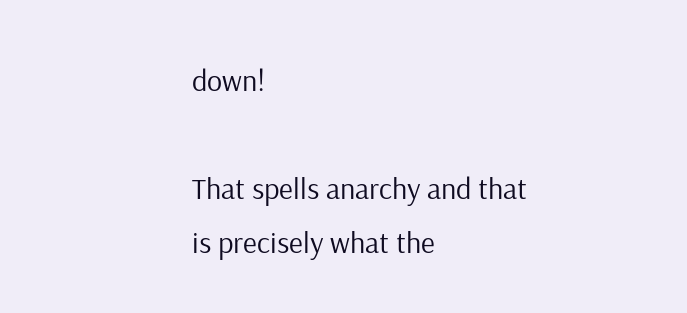down!

That spells anarchy and that is precisely what the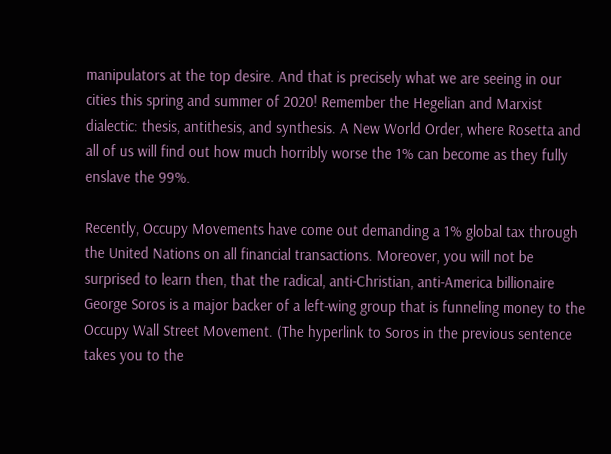manipulators at the top desire. And that is precisely what we are seeing in our cities this spring and summer of 2020! Remember the Hegelian and Marxist dialectic: thesis, antithesis, and synthesis. A New World Order, where Rosetta and all of us will find out how much horribly worse the 1% can become as they fully enslave the 99%.

Recently, Occupy Movements have come out demanding a 1% global tax through the United Nations on all financial transactions. Moreover, you will not be surprised to learn then, that the radical, anti-Christian, anti-America billionaire George Soros is a major backer of a left-wing group that is funneling money to the Occupy Wall Street Movement. (The hyperlink to Soros in the previous sentence takes you to the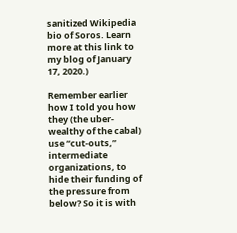sanitized Wikipedia bio of Soros. Learn more at this link to my blog of January 17, 2020.)

Remember earlier how I told you how they (the uber-wealthy of the cabal) use “cut-outs,” intermediate organizations, to hide their funding of the pressure from below? So it is with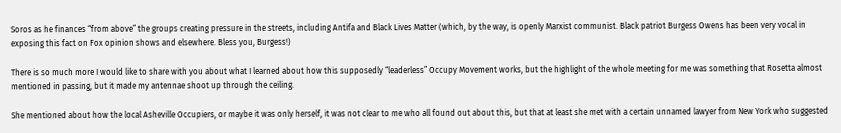Soros as he finances “from above” the groups creating pressure in the streets, including Antifa and Black Lives Matter (which, by the way, is openly Marxist communist. Black patriot Burgess Owens has been very vocal in exposing this fact on Fox opinion shows and elsewhere. Bless you, Burgess!)

There is so much more I would like to share with you about what I learned about how this supposedly “leaderless” Occupy Movement works, but the highlight of the whole meeting for me was something that Rosetta almost mentioned in passing, but it made my antennae shoot up through the ceiling.

She mentioned about how the local Asheville Occupiers, or maybe it was only herself, it was not clear to me who all found out about this, but that at least she met with a certain unnamed lawyer from New York who suggested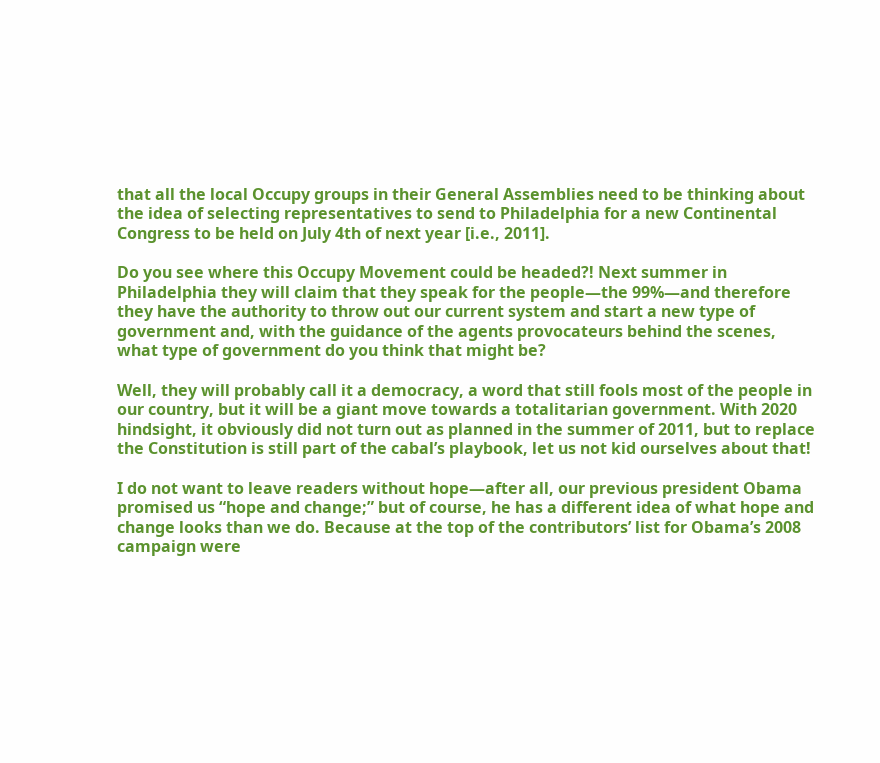that all the local Occupy groups in their General Assemblies need to be thinking about the idea of selecting representatives to send to Philadelphia for a new Continental Congress to be held on July 4th of next year [i.e., 2011].

Do you see where this Occupy Movement could be headed?! Next summer in Philadelphia they will claim that they speak for the people—the 99%—and therefore they have the authority to throw out our current system and start a new type of government and, with the guidance of the agents provocateurs behind the scenes, what type of government do you think that might be?

Well, they will probably call it a democracy, a word that still fools most of the people in our country, but it will be a giant move towards a totalitarian government. With 2020 hindsight, it obviously did not turn out as planned in the summer of 2011, but to replace the Constitution is still part of the cabal’s playbook, let us not kid ourselves about that!

I do not want to leave readers without hope—after all, our previous president Obama promised us “hope and change;” but of course, he has a different idea of what hope and change looks than we do. Because at the top of the contributors’ list for Obama’s 2008 campaign were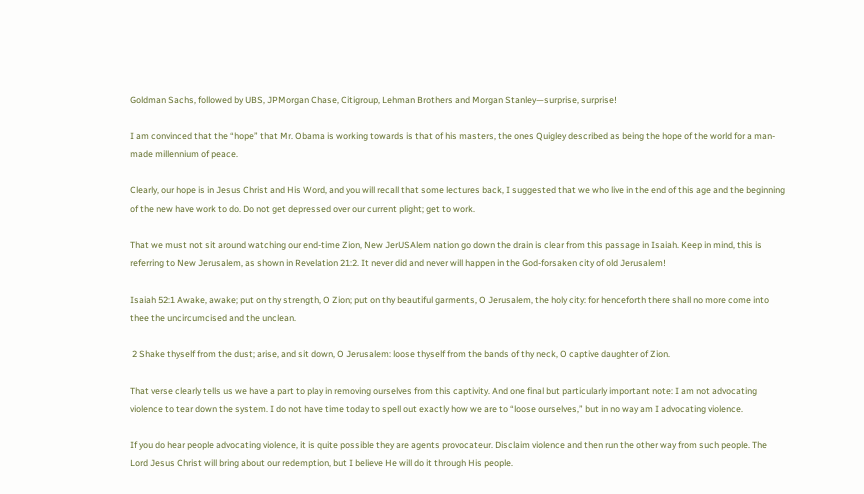Goldman Sachs, followed by UBS, JPMorgan Chase, Citigroup, Lehman Brothers and Morgan Stanley—surprise, surprise!

I am convinced that the “hope” that Mr. Obama is working towards is that of his masters, the ones Quigley described as being the hope of the world for a man-made millennium of peace.

Clearly, our hope is in Jesus Christ and His Word, and you will recall that some lectures back, I suggested that we who live in the end of this age and the beginning of the new have work to do. Do not get depressed over our current plight; get to work.

That we must not sit around watching our end-time Zion, New JerUSAlem nation go down the drain is clear from this passage in Isaiah. Keep in mind, this is referring to New Jerusalem, as shown in Revelation 21:2. It never did and never will happen in the God-forsaken city of old Jerusalem!

Isaiah 52:1 Awake, awake; put on thy strength, O Zion; put on thy beautiful garments, O Jerusalem, the holy city: for henceforth there shall no more come into thee the uncircumcised and the unclean.

 2 Shake thyself from the dust; arise, and sit down, O Jerusalem: loose thyself from the bands of thy neck, O captive daughter of Zion.

That verse clearly tells us we have a part to play in removing ourselves from this captivity. And one final but particularly important note: I am not advocating violence to tear down the system. I do not have time today to spell out exactly how we are to “loose ourselves,” but in no way am I advocating violence.

If you do hear people advocating violence, it is quite possible they are agents provocateur. Disclaim violence and then run the other way from such people. The Lord Jesus Christ will bring about our redemption, but I believe He will do it through His people.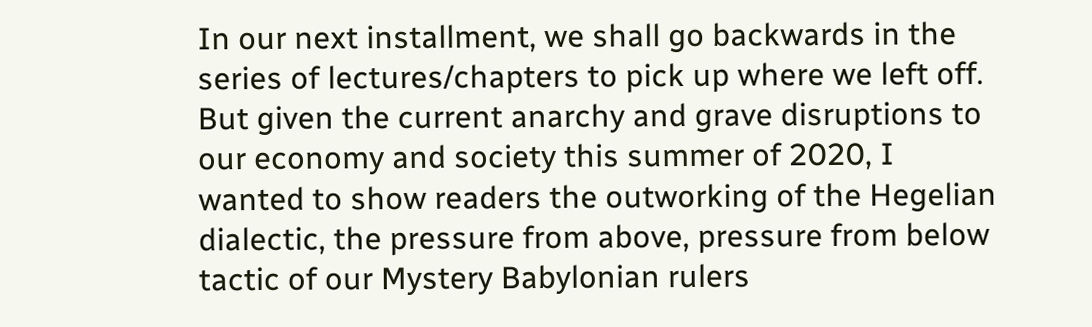In our next installment, we shall go backwards in the series of lectures/chapters to pick up where we left off. But given the current anarchy and grave disruptions to our economy and society this summer of 2020, I wanted to show readers the outworking of the Hegelian dialectic, the pressure from above, pressure from below tactic of our Mystery Babylonian rulers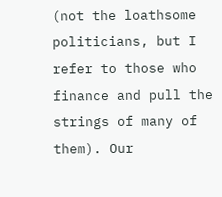(not the loathsome politicians, but I refer to those who finance and pull the strings of many of them). Our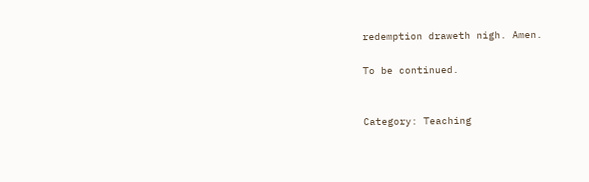redemption draweth nigh. Amen.

To be continued.


Category: Teaching